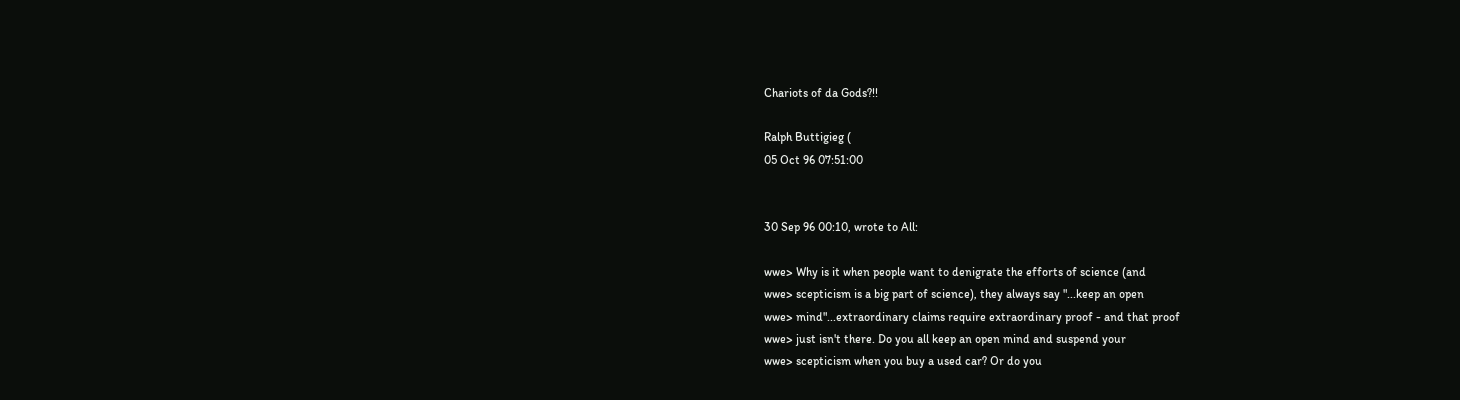Chariots of da Gods?!!

Ralph Buttigieg (
05 Oct 96 07:51:00


30 Sep 96 00:10, wrote to All:

wwe> Why is it when people want to denigrate the efforts of science (and
wwe> scepticism is a big part of science), they always say "...keep an open
wwe> mind"...extraordinary claims require extraordinary proof - and that proof
wwe> just isn't there. Do you all keep an open mind and suspend your
wwe> scepticism when you buy a used car? Or do you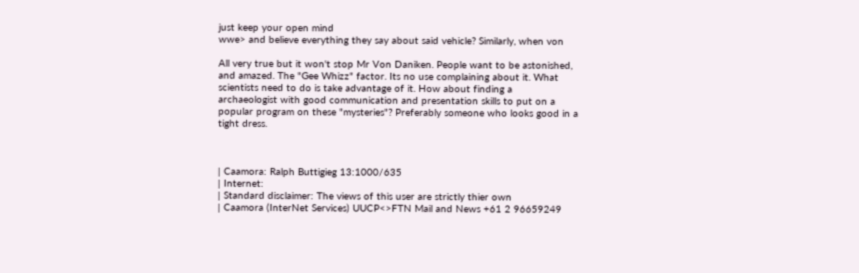just keep your open mind
wwe> and believe everything they say about said vehicle? Similarly, when von

All very true but it won't stop Mr Von Daniken. People want to be astonished,
and amazed. The "Gee Whizz" factor. Its no use complaining about it. What
scientists need to do is take advantage of it. How about finding a
archaeologist with good communication and presentation skills to put on a
popular program on these "mysteries"? Preferably someone who looks good in a
tight dress.



| Caamora: Ralph Buttigieg 13:1000/635
| Internet:
| Standard disclaimer: The views of this user are strictly thier own
| Caamora (InterNet Services) UUCP<>FTN Mail and News +61 2 96659249